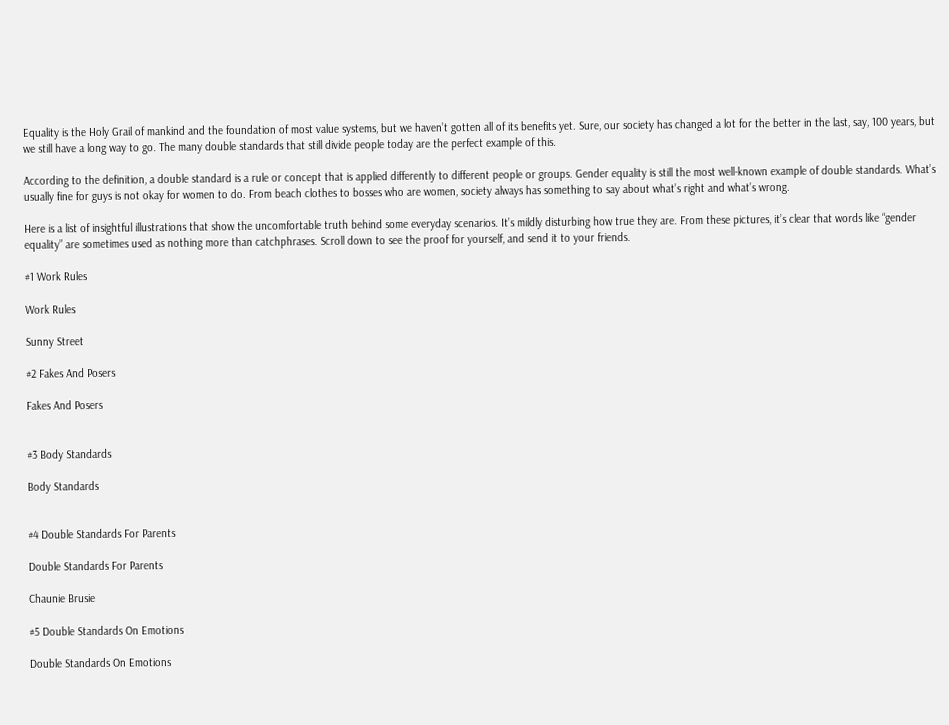Equality is the Holy Grail of mankind and the foundation of most value systems, but we haven’t gotten all of its benefits yet. Sure, our society has changed a lot for the better in the last, say, 100 years, but we still have a long way to go. The many double standards that still divide people today are the perfect example of this.

According to the definition, a double standard is a rule or concept that is applied differently to different people or groups. Gender equality is still the most well-known example of double standards. What’s usually fine for guys is not okay for women to do. From beach clothes to bosses who are women, society always has something to say about what’s right and what’s wrong.

Here is a list of insightful illustrations that show the uncomfortable truth behind some everyday scenarios. It’s mildly disturbing how true they are. From these pictures, it’s clear that words like “gender equality” are sometimes used as nothing more than catchphrases. Scroll down to see the proof for yourself, and send it to your friends.

#1 Work Rules

Work Rules

Sunny Street

#2 Fakes And Posers

Fakes And Posers


#3 Body Standards

Body Standards


#4 Double Standards For Parents

Double Standards For Parents

Chaunie Brusie

#5 Double Standards On Emotions

Double Standards On Emotions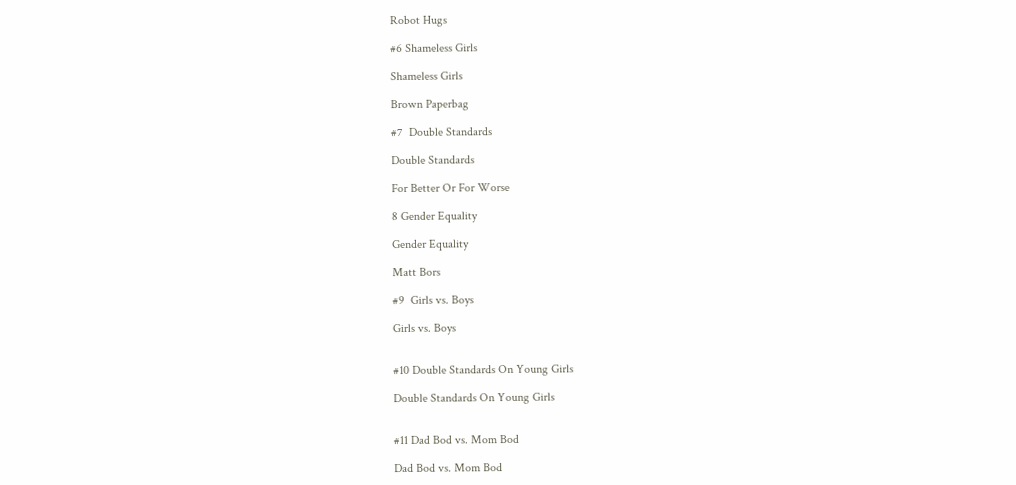Robot Hugs

#6 Shameless Girls

Shameless Girls

Brown Paperbag

#7  Double Standards

Double Standards

For Better Or For Worse

8 Gender Equality

Gender Equality

Matt Bors

#9  Girls vs. Boys

Girls vs. Boys


#10 Double Standards On Young Girls

Double Standards On Young Girls


#11 Dad Bod vs. Mom Bod

Dad Bod vs. Mom Bod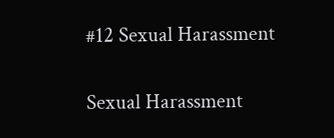#12 Sexual Harassment

Sexual Harassment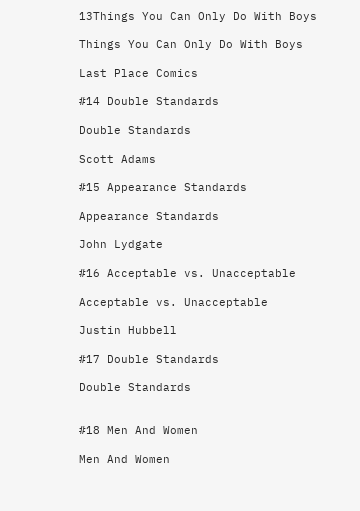13Things You Can Only Do With Boys

Things You Can Only Do With Boys

Last Place Comics

#14 Double Standards

Double Standards

Scott Adams

#15 Appearance Standards

Appearance Standards

John Lydgate

#16 Acceptable vs. Unacceptable

Acceptable vs. Unacceptable

Justin Hubbell

#17 Double Standards

Double Standards


#18 Men And Women

Men And Women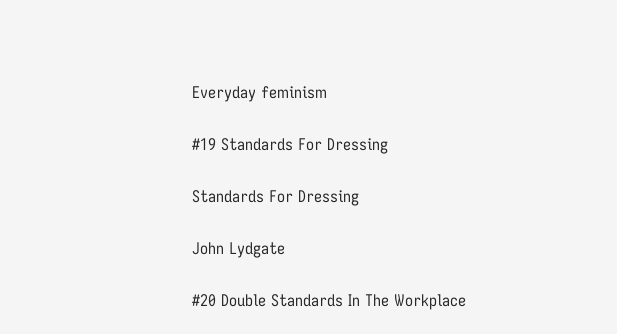Everyday feminism

#19 Standards For Dressing

Standards For Dressing

John Lydgate

#20 Double Standards In The Workplace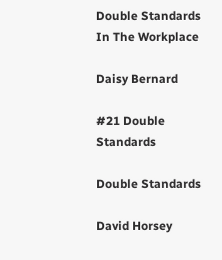Double Standards In The Workplace

Daisy Bernard

#21 Double Standards

Double Standards

David Horsey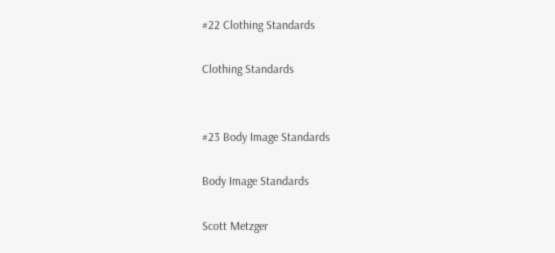#22 Clothing Standards

Clothing Standards


#23 Body Image Standards

Body Image Standards

Scott Metzger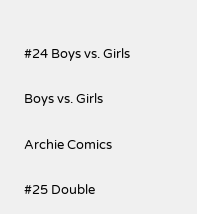#24 Boys vs. Girls

Boys vs. Girls

Archie Comics

#25 Double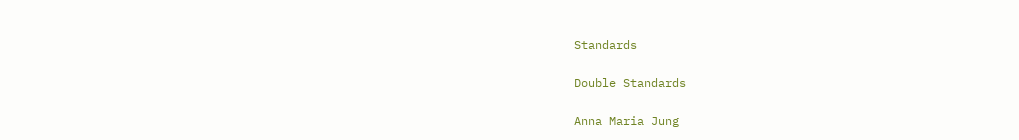Standards

Double Standards

Anna Maria Jung